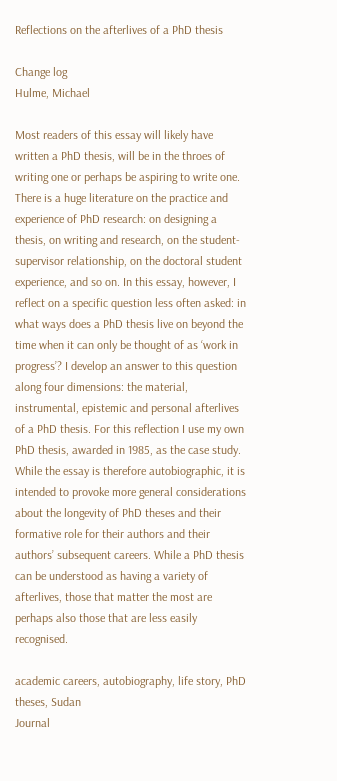Reflections on the afterlives of a PhD thesis

Change log
Hulme, Michael

Most readers of this essay will likely have written a PhD thesis, will be in the throes of writing one or perhaps be aspiring to write one. There is a huge literature on the practice and experience of PhD research: on designing a thesis, on writing and research, on the student-supervisor relationship, on the doctoral student experience, and so on. In this essay, however, I reflect on a specific question less often asked: in what ways does a PhD thesis live on beyond the time when it can only be thought of as ‘work in progress’? I develop an answer to this question along four dimensions: the material, instrumental, epistemic and personal afterlives of a PhD thesis. For this reflection I use my own PhD thesis, awarded in 1985, as the case study. While the essay is therefore autobiographic, it is intended to provoke more general considerations about the longevity of PhD theses and their formative role for their authors and their authors’ subsequent careers. While a PhD thesis can be understood as having a variety of afterlives, those that matter the most are perhaps also those that are less easily recognised.

academic careers, autobiography, life story, PhD theses, Sudan
Journal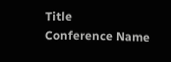Title
Conference Name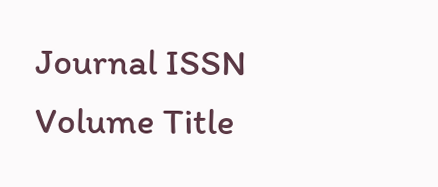Journal ISSN
Volume Title